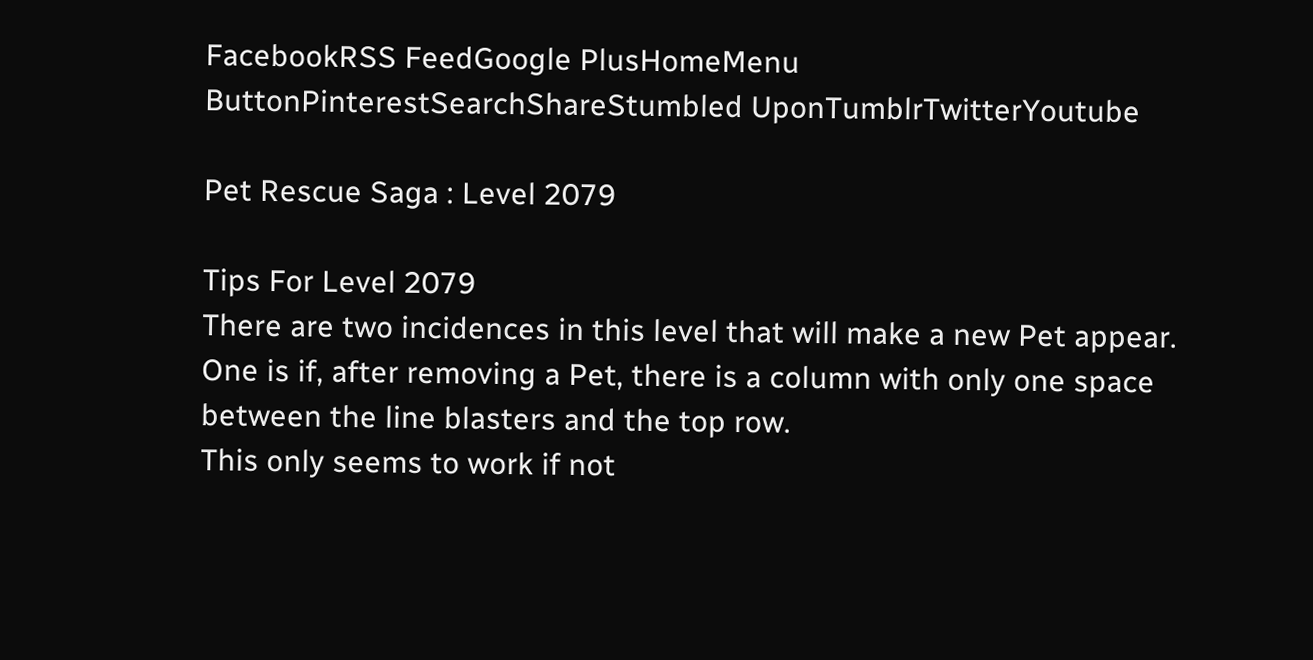FacebookRSS FeedGoogle PlusHomeMenu ButtonPinterestSearchShareStumbled UponTumblrTwitterYoutube

Pet Rescue Saga : Level 2079

Tips For Level 2079
There are two incidences in this level that will make a new Pet appear.
One is if, after removing a Pet, there is a column with only one space between the line blasters and the top row.
This only seems to work if not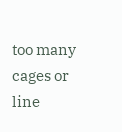too many cages or line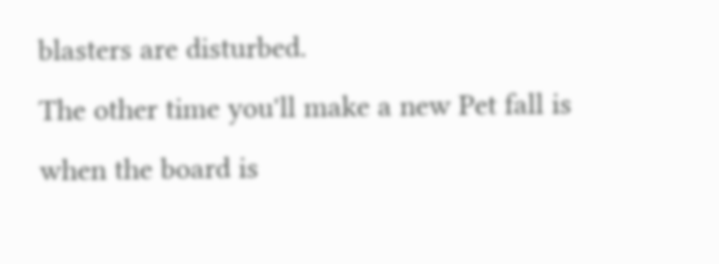blasters are disturbed.
The other time you'll make a new Pet fall is when the board is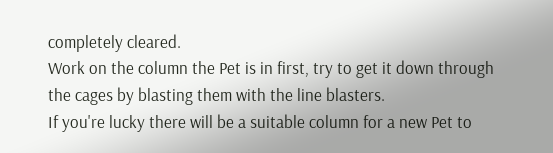completely cleared.
Work on the column the Pet is in first, try to get it down through the cages by blasting them with the line blasters.
If you're lucky there will be a suitable column for a new Pet to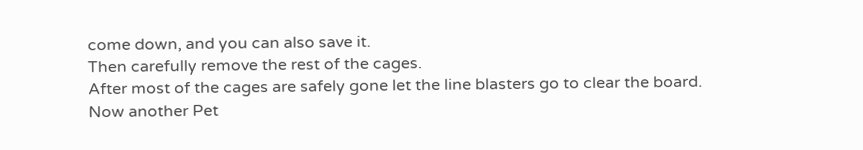come down, and you can also save it.
Then carefully remove the rest of the cages.
After most of the cages are safely gone let the line blasters go to clear the board.
Now another Pet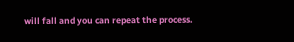will fall and you can repeat the process.